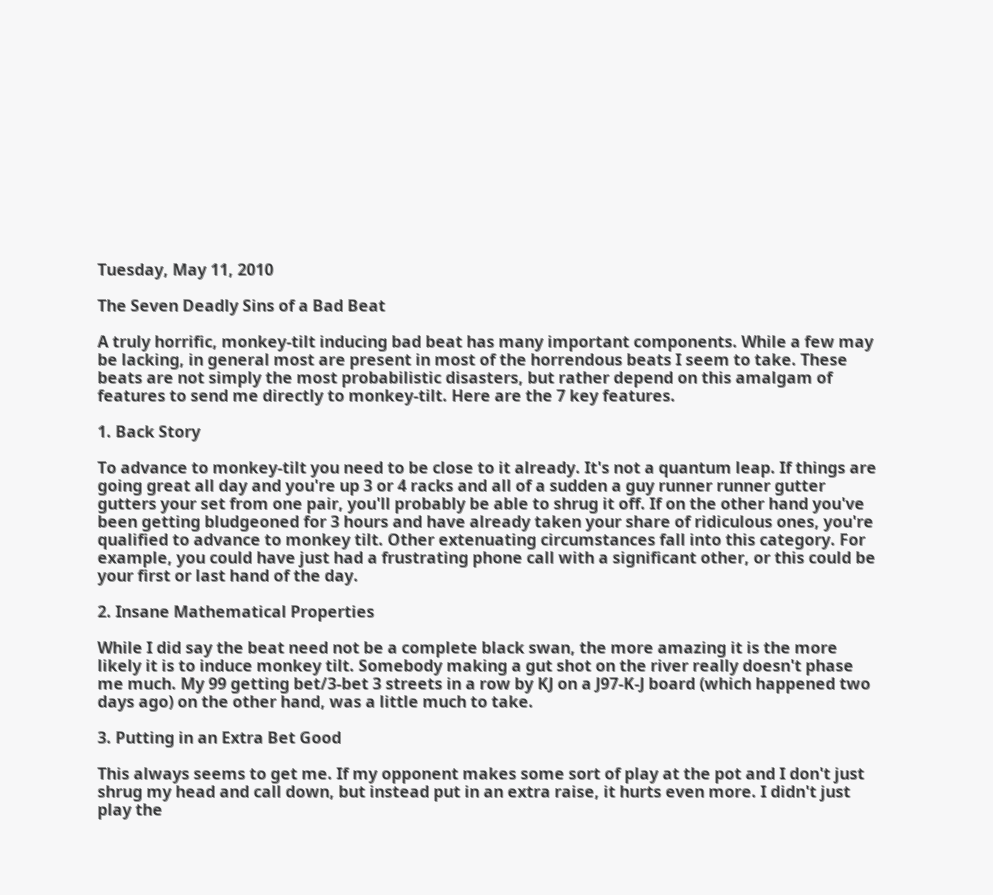Tuesday, May 11, 2010

The Seven Deadly Sins of a Bad Beat

A truly horrific, monkey-tilt inducing bad beat has many important components. While a few may be lacking, in general most are present in most of the horrendous beats I seem to take. These beats are not simply the most probabilistic disasters, but rather depend on this amalgam of features to send me directly to monkey-tilt. Here are the 7 key features.

1. Back Story

To advance to monkey-tilt you need to be close to it already. It's not a quantum leap. If things are going great all day and you're up 3 or 4 racks and all of a sudden a guy runner runner gutter gutters your set from one pair, you'll probably be able to shrug it off. If on the other hand you've been getting bludgeoned for 3 hours and have already taken your share of ridiculous ones, you're qualified to advance to monkey tilt. Other extenuating circumstances fall into this category. For example, you could have just had a frustrating phone call with a significant other, or this could be your first or last hand of the day.

2. Insane Mathematical Properties

While I did say the beat need not be a complete black swan, the more amazing it is the more likely it is to induce monkey tilt. Somebody making a gut shot on the river really doesn't phase me much. My 99 getting bet/3-bet 3 streets in a row by KJ on a J97-K-J board (which happened two days ago) on the other hand, was a little much to take.

3. Putting in an Extra Bet Good

This always seems to get me. If my opponent makes some sort of play at the pot and I don't just shrug my head and call down, but instead put in an extra raise, it hurts even more. I didn't just play the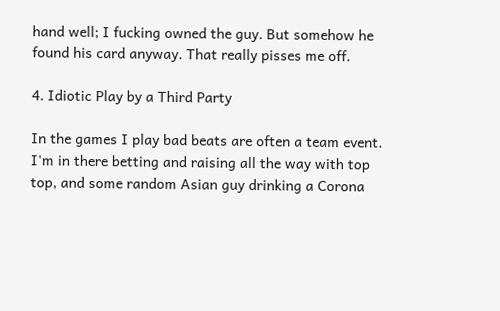hand well; I fucking owned the guy. But somehow he found his card anyway. That really pisses me off.

4. Idiotic Play by a Third Party

In the games I play bad beats are often a team event. I'm in there betting and raising all the way with top top, and some random Asian guy drinking a Corona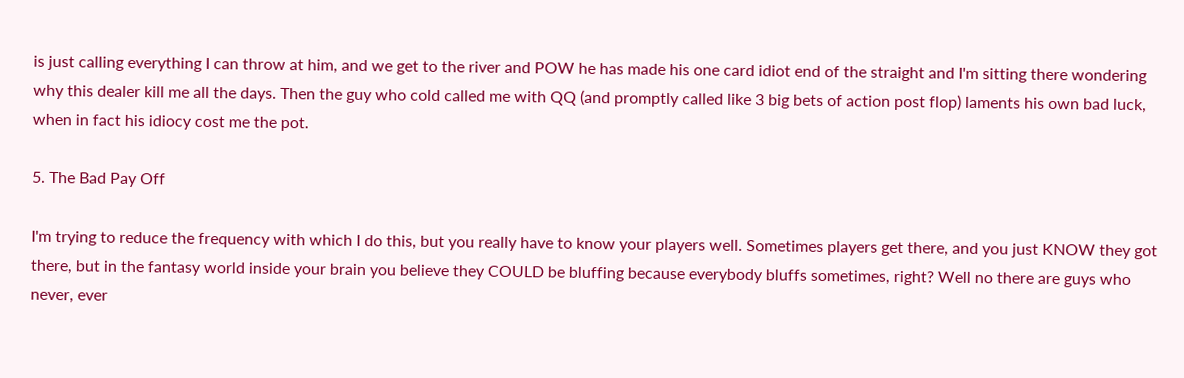is just calling everything I can throw at him, and we get to the river and POW he has made his one card idiot end of the straight and I'm sitting there wondering why this dealer kill me all the days. Then the guy who cold called me with QQ (and promptly called like 3 big bets of action post flop) laments his own bad luck, when in fact his idiocy cost me the pot.

5. The Bad Pay Off

I'm trying to reduce the frequency with which I do this, but you really have to know your players well. Sometimes players get there, and you just KNOW they got there, but in the fantasy world inside your brain you believe they COULD be bluffing because everybody bluffs sometimes, right? Well no there are guys who never, ever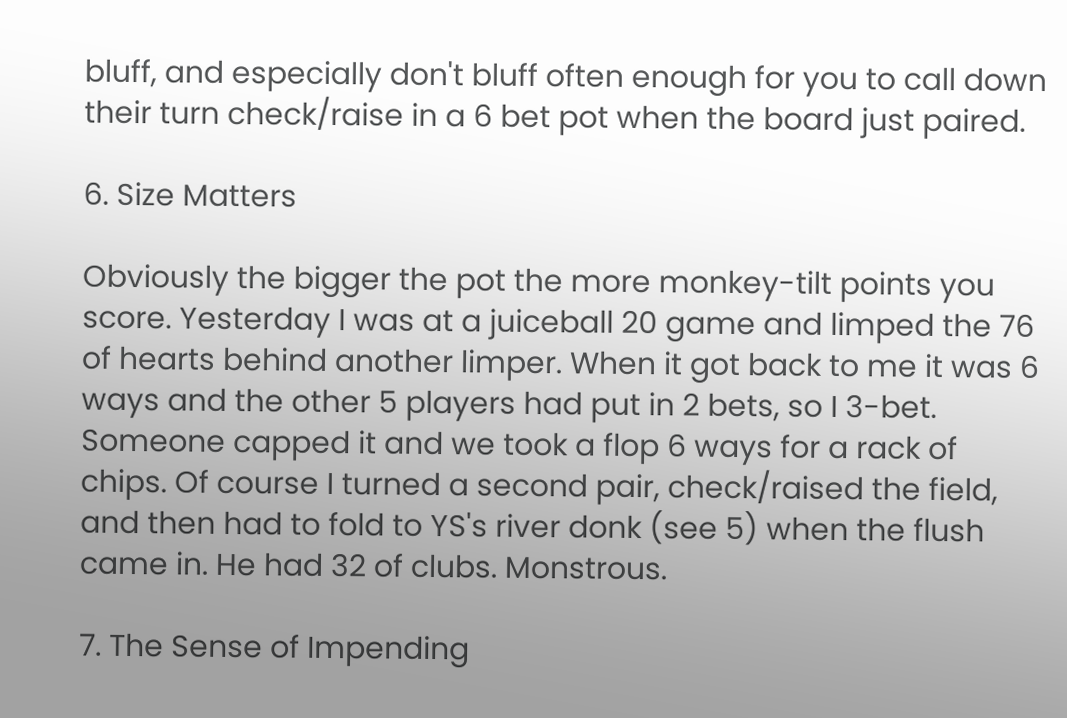bluff, and especially don't bluff often enough for you to call down their turn check/raise in a 6 bet pot when the board just paired.

6. Size Matters

Obviously the bigger the pot the more monkey-tilt points you score. Yesterday I was at a juiceball 20 game and limped the 76 of hearts behind another limper. When it got back to me it was 6 ways and the other 5 players had put in 2 bets, so I 3-bet. Someone capped it and we took a flop 6 ways for a rack of chips. Of course I turned a second pair, check/raised the field, and then had to fold to YS's river donk (see 5) when the flush came in. He had 32 of clubs. Monstrous.

7. The Sense of Impending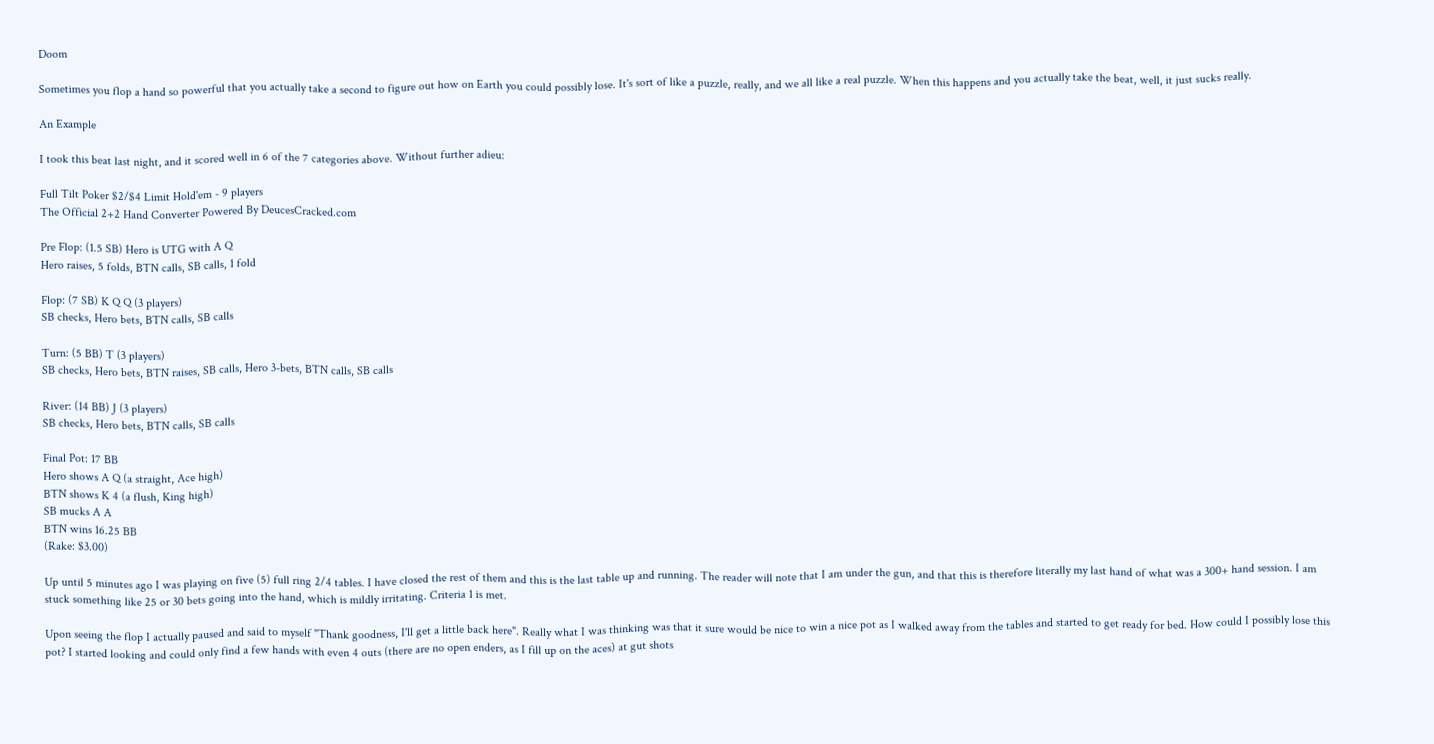Doom

Sometimes you flop a hand so powerful that you actually take a second to figure out how on Earth you could possibly lose. It's sort of like a puzzle, really, and we all like a real puzzle. When this happens and you actually take the beat, well, it just sucks really.

An Example

I took this beat last night, and it scored well in 6 of the 7 categories above. Without further adieu:

Full Tilt Poker $2/$4 Limit Hold'em - 9 players
The Official 2+2 Hand Converter Powered By DeucesCracked.com

Pre Flop: (1.5 SB) Hero is UTG with A Q
Hero raises, 5 folds, BTN calls, SB calls, 1 fold

Flop: (7 SB) K Q Q (3 players)
SB checks, Hero bets, BTN calls, SB calls

Turn: (5 BB) T (3 players)
SB checks, Hero bets, BTN raises, SB calls, Hero 3-bets, BTN calls, SB calls

River: (14 BB) J (3 players)
SB checks, Hero bets, BTN calls, SB calls

Final Pot: 17 BB
Hero shows A Q (a straight, Ace high)
BTN shows K 4 (a flush, King high)
SB mucks A A
BTN wins 16.25 BB
(Rake: $3.00)

Up until 5 minutes ago I was playing on five (5) full ring 2/4 tables. I have closed the rest of them and this is the last table up and running. The reader will note that I am under the gun, and that this is therefore literally my last hand of what was a 300+ hand session. I am stuck something like 25 or 30 bets going into the hand, which is mildly irritating. Criteria 1 is met.

Upon seeing the flop I actually paused and said to myself "Thank goodness, I'll get a little back here". Really what I was thinking was that it sure would be nice to win a nice pot as I walked away from the tables and started to get ready for bed. How could I possibly lose this pot? I started looking and could only find a few hands with even 4 outs (there are no open enders, as I fill up on the aces) at gut shots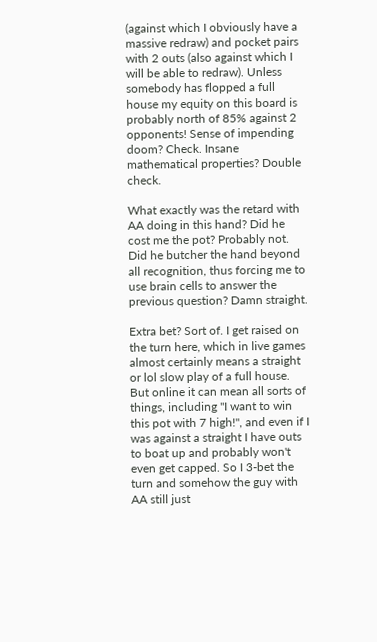(against which I obviously have a massive redraw) and pocket pairs with 2 outs (also against which I will be able to redraw). Unless somebody has flopped a full house my equity on this board is probably north of 85% against 2 opponents! Sense of impending doom? Check. Insane mathematical properties? Double check.

What exactly was the retard with AA doing in this hand? Did he cost me the pot? Probably not. Did he butcher the hand beyond all recognition, thus forcing me to use brain cells to answer the previous question? Damn straight.

Extra bet? Sort of. I get raised on the turn here, which in live games almost certainly means a straight or lol slow play of a full house. But online it can mean all sorts of things, including "I want to win this pot with 7 high!", and even if I was against a straight I have outs to boat up and probably won't even get capped. So I 3-bet the turn and somehow the guy with AA still just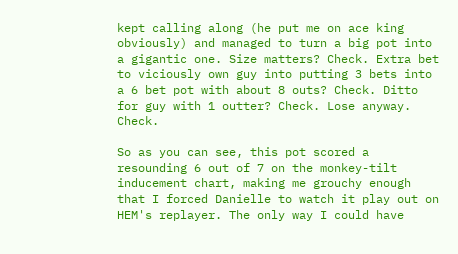kept calling along (he put me on ace king obviously) and managed to turn a big pot into a gigantic one. Size matters? Check. Extra bet to viciously own guy into putting 3 bets into a 6 bet pot with about 8 outs? Check. Ditto for guy with 1 outter? Check. Lose anyway. Check.

So as you can see, this pot scored a resounding 6 out of 7 on the monkey-tilt inducement chart, making me grouchy enough that I forced Danielle to watch it play out on HEM's replayer. The only way I could have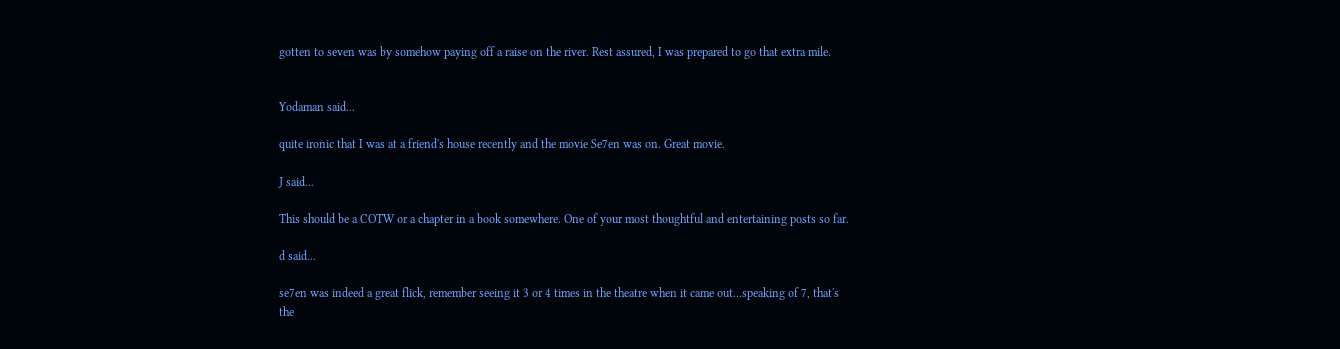gotten to seven was by somehow paying off a raise on the river. Rest assured, I was prepared to go that extra mile.


Yodaman said...

quite ironic that I was at a friend's house recently and the movie Se7en was on. Great movie.

J said...

This should be a COTW or a chapter in a book somewhere. One of your most thoughtful and entertaining posts so far.

d said...

se7en was indeed a great flick, remember seeing it 3 or 4 times in the theatre when it came out...speaking of 7, that's the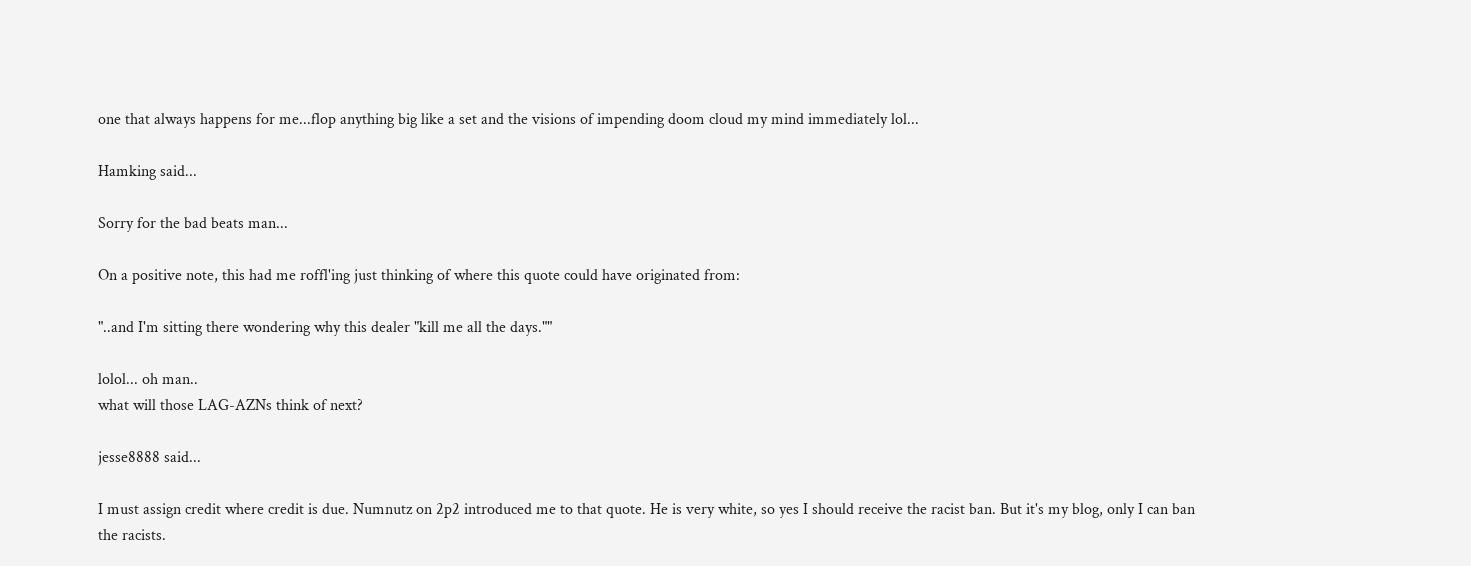one that always happens for me...flop anything big like a set and the visions of impending doom cloud my mind immediately lol...

Hamking said...

Sorry for the bad beats man...

On a positive note, this had me roffl'ing just thinking of where this quote could have originated from:

"..and I'm sitting there wondering why this dealer "kill me all the days.""

lolol... oh man..
what will those LAG-AZNs think of next?

jesse8888 said...

I must assign credit where credit is due. Numnutz on 2p2 introduced me to that quote. He is very white, so yes I should receive the racist ban. But it's my blog, only I can ban the racists.